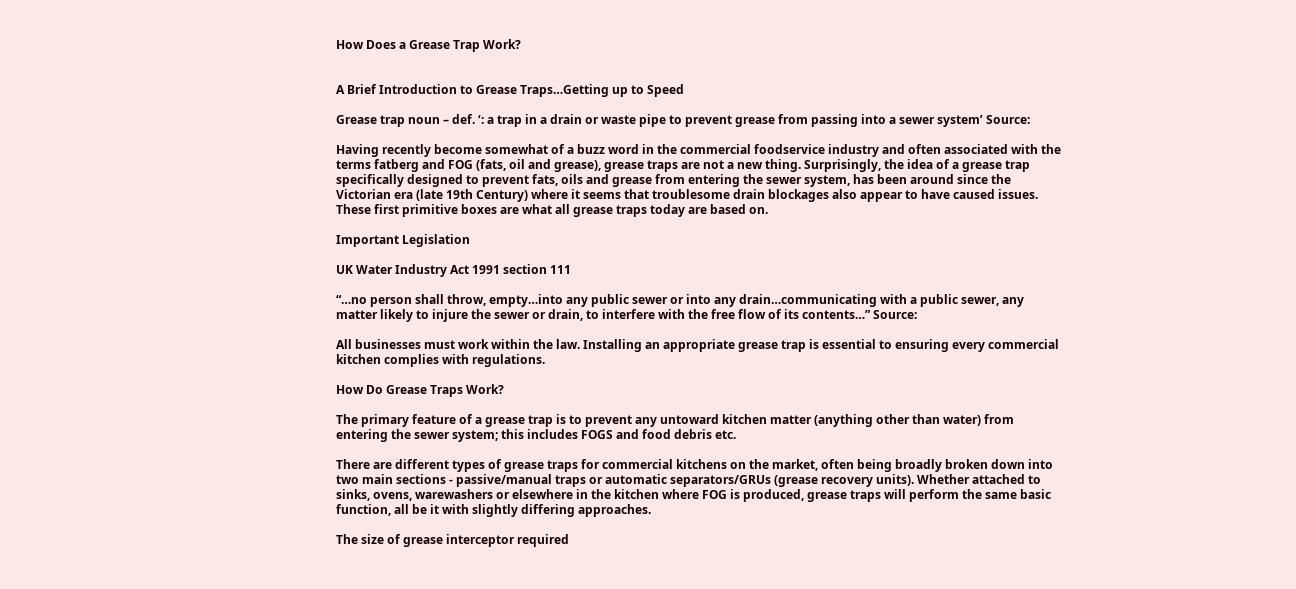How Does a Grease Trap Work?


A Brief Introduction to Grease Traps…Getting up to Speed

Grease trap noun – def. ‘: a trap in a drain or waste pipe to prevent grease from passing into a sewer system’ Source:

Having recently become somewhat of a buzz word in the commercial foodservice industry and often associated with the terms fatberg and FOG (fats, oil and grease), grease traps are not a new thing. Surprisingly, the idea of a grease trap specifically designed to prevent fats, oils and grease from entering the sewer system, has been around since the Victorian era (late 19th Century) where it seems that troublesome drain blockages also appear to have caused issues. These first primitive boxes are what all grease traps today are based on.

Important Legislation

UK Water Industry Act 1991 section 111

“…no person shall throw, empty…into any public sewer or into any drain…communicating with a public sewer, any matter likely to injure the sewer or drain, to interfere with the free flow of its contents…” Source:

All businesses must work within the law. Installing an appropriate grease trap is essential to ensuring every commercial kitchen complies with regulations.

How Do Grease Traps Work?

The primary feature of a grease trap is to prevent any untoward kitchen matter (anything other than water) from entering the sewer system; this includes FOGS and food debris etc.

There are different types of grease traps for commercial kitchens on the market, often being broadly broken down into two main sections - passive/manual traps or automatic separators/GRUs (grease recovery units). Whether attached to sinks, ovens, warewashers or elsewhere in the kitchen where FOG is produced, grease traps will perform the same basic function, all be it with slightly differing approaches.

The size of grease interceptor required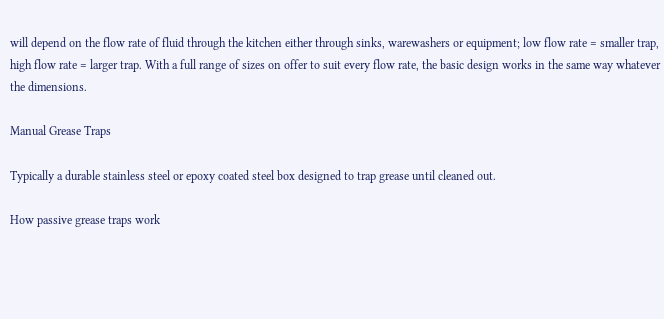will depend on the flow rate of fluid through the kitchen either through sinks, warewashers or equipment; low flow rate = smaller trap, high flow rate = larger trap. With a full range of sizes on offer to suit every flow rate, the basic design works in the same way whatever the dimensions.

Manual Grease Traps

Typically a durable stainless steel or epoxy coated steel box designed to trap grease until cleaned out.

How passive grease traps work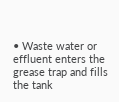• Waste water or effluent enters the grease trap and fills the tank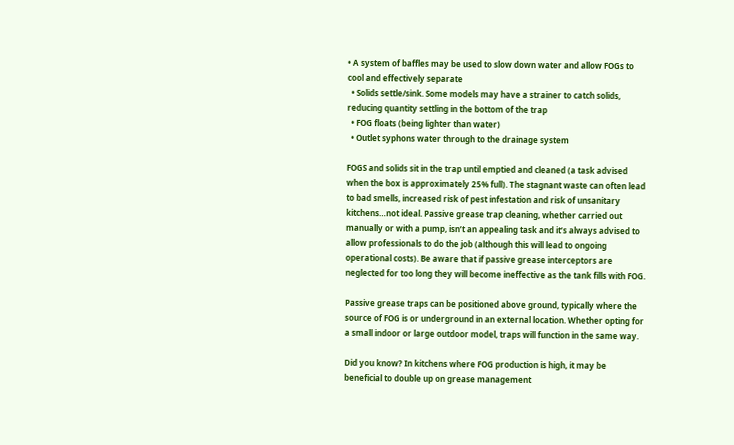• A system of baffles may be used to slow down water and allow FOGs to cool and effectively separate
  • Solids settle/sink. Some models may have a strainer to catch solids, reducing quantity settling in the bottom of the trap
  • FOG floats (being lighter than water)
  • Outlet syphons water through to the drainage system

FOGS and solids sit in the trap until emptied and cleaned (a task advised when the box is approximately 25% full). The stagnant waste can often lead to bad smells, increased risk of pest infestation and risk of unsanitary kitchens…not ideal. Passive grease trap cleaning, whether carried out manually or with a pump, isn’t an appealing task and it’s always advised to allow professionals to do the job (although this will lead to ongoing operational costs). Be aware that if passive grease interceptors are neglected for too long they will become ineffective as the tank fills with FOG.

Passive grease traps can be positioned above ground, typically where the source of FOG is or underground in an external location. Whether opting for a small indoor or large outdoor model, traps will function in the same way.

Did you know? In kitchens where FOG production is high, it may be beneficial to double up on grease management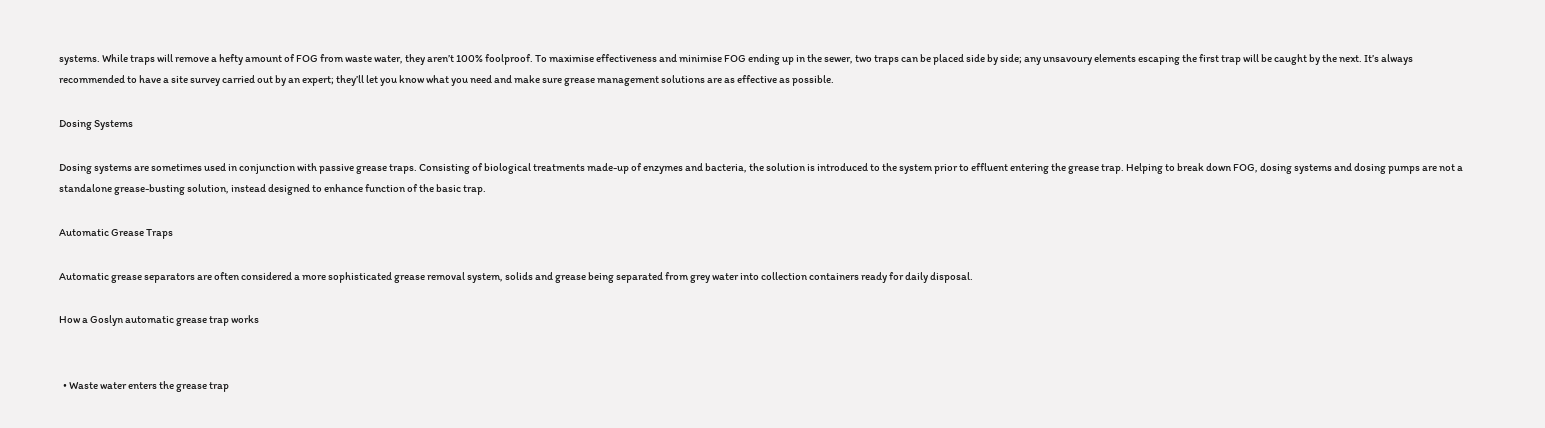systems. While traps will remove a hefty amount of FOG from waste water, they aren’t 100% foolproof. To maximise effectiveness and minimise FOG ending up in the sewer, two traps can be placed side by side; any unsavoury elements escaping the first trap will be caught by the next. It’s always recommended to have a site survey carried out by an expert; they’ll let you know what you need and make sure grease management solutions are as effective as possible.

Dosing Systems

Dosing systems are sometimes used in conjunction with passive grease traps. Consisting of biological treatments made-up of enzymes and bacteria, the solution is introduced to the system prior to effluent entering the grease trap. Helping to break down FOG, dosing systems and dosing pumps are not a standalone grease-busting solution, instead designed to enhance function of the basic trap.

Automatic Grease Traps

Automatic grease separators are often considered a more sophisticated grease removal system, solids and grease being separated from grey water into collection containers ready for daily disposal.

How a Goslyn automatic grease trap works


  • Waste water enters the grease trap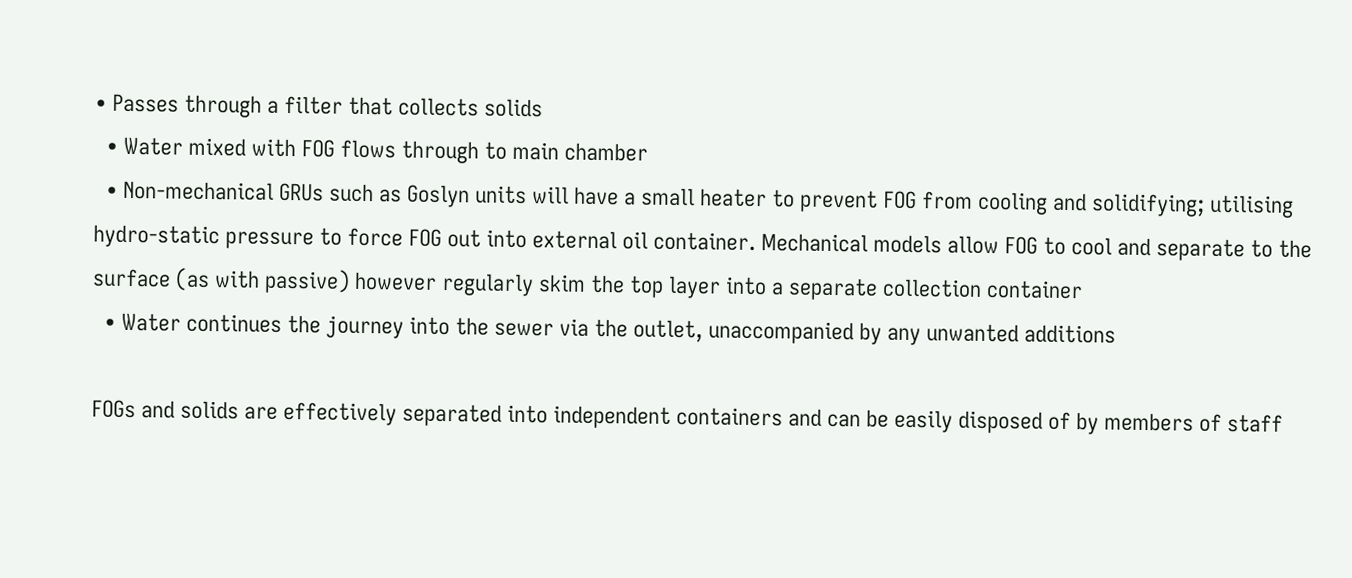• Passes through a filter that collects solids
  • Water mixed with FOG flows through to main chamber
  • Non-mechanical GRUs such as Goslyn units will have a small heater to prevent FOG from cooling and solidifying; utilising hydro-static pressure to force FOG out into external oil container. Mechanical models allow FOG to cool and separate to the surface (as with passive) however regularly skim the top layer into a separate collection container
  • Water continues the journey into the sewer via the outlet, unaccompanied by any unwanted additions

FOGs and solids are effectively separated into independent containers and can be easily disposed of by members of staff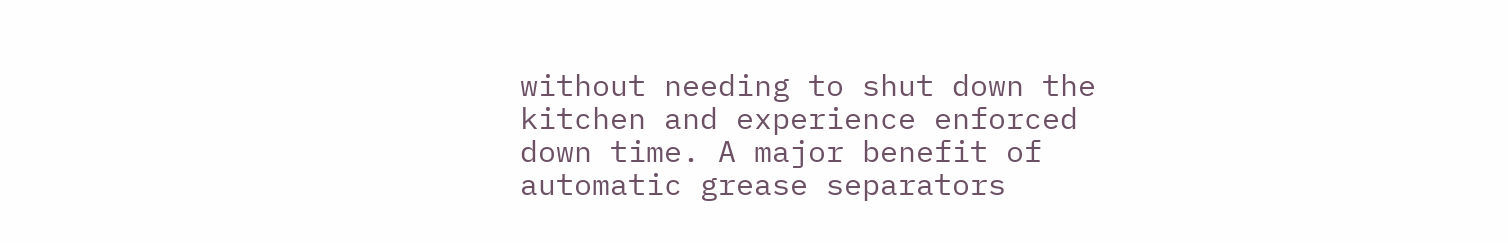without needing to shut down the kitchen and experience enforced down time. A major benefit of automatic grease separators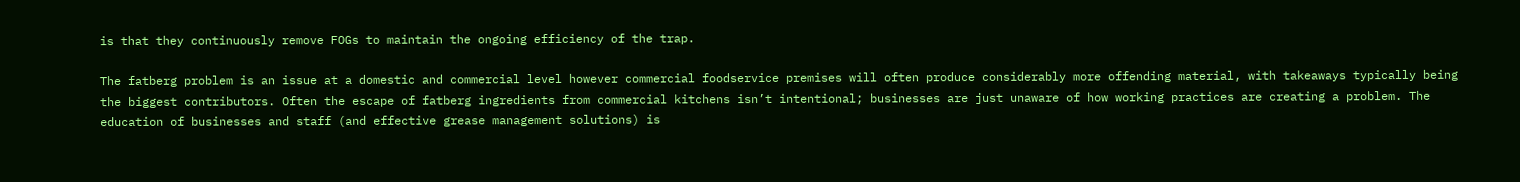is that they continuously remove FOGs to maintain the ongoing efficiency of the trap.

The fatberg problem is an issue at a domestic and commercial level however commercial foodservice premises will often produce considerably more offending material, with takeaways typically being the biggest contributors. Often the escape of fatberg ingredients from commercial kitchens isn’t intentional; businesses are just unaware of how working practices are creating a problem. The education of businesses and staff (and effective grease management solutions) is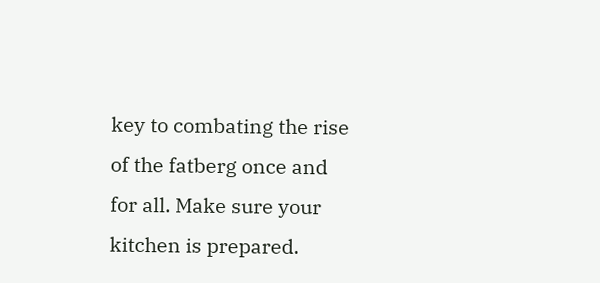key to combating the rise of the fatberg once and for all. Make sure your kitchen is prepared.